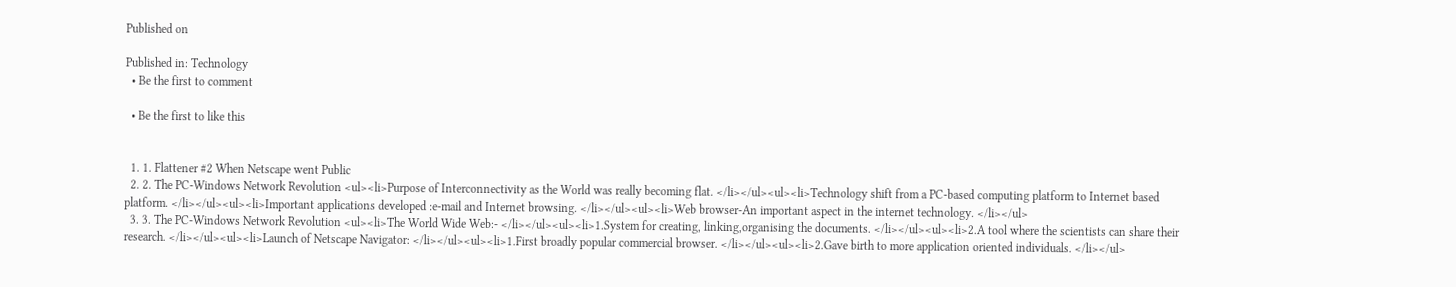Published on

Published in: Technology
  • Be the first to comment

  • Be the first to like this


  1. 1. Flattener #2 When Netscape went Public
  2. 2. The PC-Windows Network Revolution <ul><li>Purpose of Interconnectivity as the World was really becoming flat. </li></ul><ul><li>Technology shift from a PC-based computing platform to Internet based platform. </li></ul><ul><li>Important applications developed :e-mail and Internet browsing. </li></ul><ul><li>Web browser-An important aspect in the internet technology. </li></ul>
  3. 3. The PC-Windows Network Revolution <ul><li>The World Wide Web:- </li></ul><ul><li>1.System for creating, linking,organising the documents. </li></ul><ul><li>2.A tool where the scientists can share their research. </li></ul><ul><li>Launch of Netscape Navigator: </li></ul><ul><li>1.First broadly popular commercial browser. </li></ul><ul><li>2.Gave birth to more application oriented individuals. </li></ul>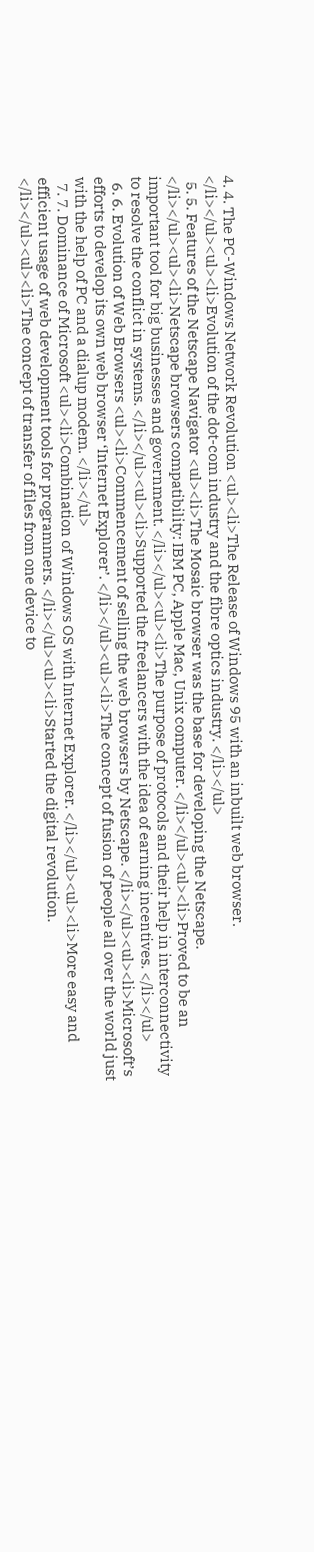4. 4. The PC-Windows Network Revolution <ul><li>The Release of Windows 95 with an inbuilt web browser. </li></ul><ul><li>Evolution of the dot-com industry and the fibre optics industry. </li></ul>
  5. 5. Features of the Netscape Navigator <ul><li>The Mosaic browser was the base for developing the Netscape. </li></ul><ul><li>Netscape browsers compatibility: IBM PC, Apple Mac, Unix computer. </li></ul><ul><li>Proved to be an important tool for big businesses and government. </li></ul><ul><li>The purpose of protocols and their help in interconnectivity to resolve the conflict in systems. </li></ul><ul><li>Supported the freelancers with the idea of earning incentives. </li></ul>
  6. 6. Evolution of Web Browsers <ul><li>Commencement of selling the web browsers by Netscape. </li></ul><ul><li>Microsoft’s efforts to develop its own web browser ‘Internet Explorer’. </li></ul><ul><li>The concept of fusion of people all over the world just with the help of PC and a dialup modem. </li></ul>
  7. 7. Dominance of Microsoft <ul><li>Combination of Windows OS with Internet Explorer. </li></ul><ul><li>More easy and efficient usage of web development tools for programmers. </li></ul><ul><li>Started the digital revolution. </li></ul><ul><li>The concept of transfer of files from one device to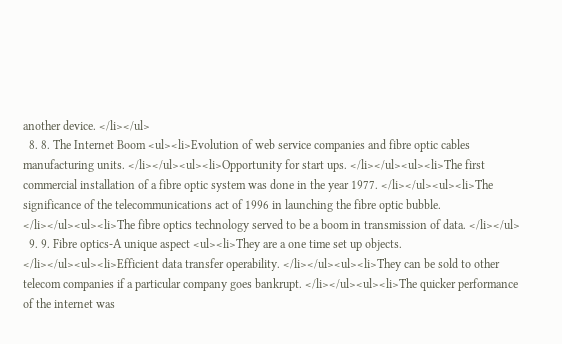another device. </li></ul>
  8. 8. The Internet Boom <ul><li>Evolution of web service companies and fibre optic cables manufacturing units. </li></ul><ul><li>Opportunity for start ups. </li></ul><ul><li>The first commercial installation of a fibre optic system was done in the year 1977. </li></ul><ul><li>The significance of the telecommunications act of 1996 in launching the fibre optic bubble. </li></ul><ul><li>The fibre optics technology served to be a boom in transmission of data. </li></ul>
  9. 9. Fibre optics-A unique aspect <ul><li>They are a one time set up objects. </li></ul><ul><li>Efficient data transfer operability. </li></ul><ul><li>They can be sold to other telecom companies if a particular company goes bankrupt. </li></ul><ul><li>The quicker performance of the internet was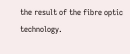the result of the fibre optic technology.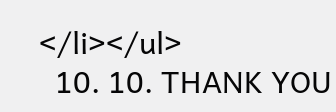</li></ul>
  10. 10. THANK YOU